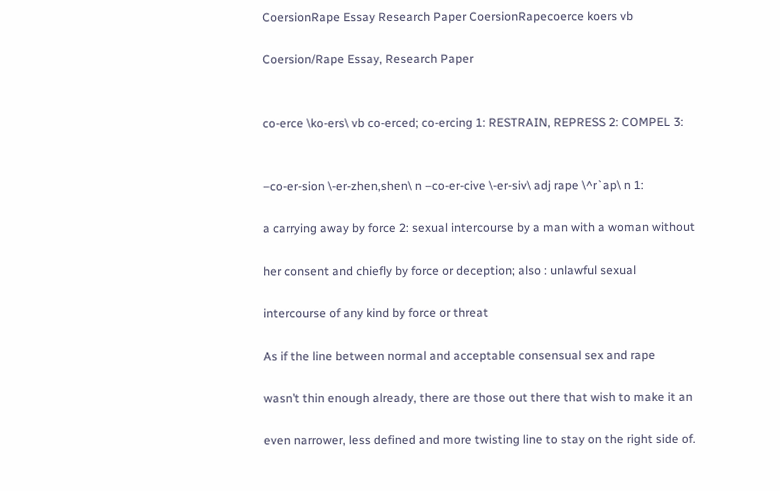CoersionRape Essay Research Paper CoersionRapecoerce koers vb

Coersion/Rape Essay, Research Paper


co-erce \ko-ers\ vb co-erced; co-ercing 1: RESTRAIN, REPRESS 2: COMPEL 3:


–co-er-sion \-er-zhen,shen\ n –co-er-cive \-er-siv\ adj rape \^r`ap\ n 1:

a carrying away by force 2: sexual intercourse by a man with a woman without

her consent and chiefly by force or deception; also : unlawful sexual

intercourse of any kind by force or threat

As if the line between normal and acceptable consensual sex and rape

wasn’t thin enough already, there are those out there that wish to make it an

even narrower, less defined and more twisting line to stay on the right side of.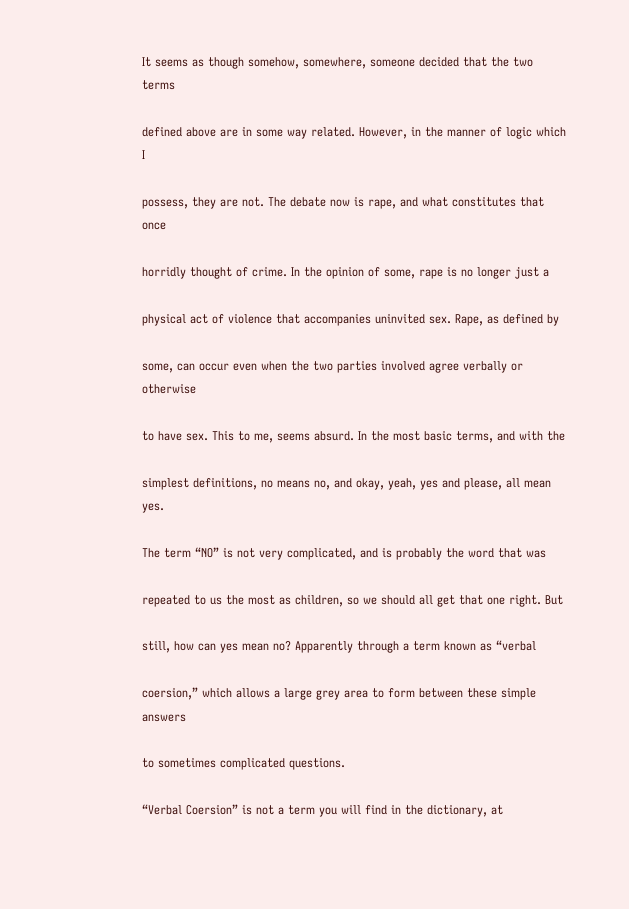It seems as though somehow, somewhere, someone decided that the two terms

defined above are in some way related. However, in the manner of logic which I

possess, they are not. The debate now is rape, and what constitutes that once

horridly thought of crime. In the opinion of some, rape is no longer just a

physical act of violence that accompanies uninvited sex. Rape, as defined by

some, can occur even when the two parties involved agree verbally or otherwise

to have sex. This to me, seems absurd. In the most basic terms, and with the

simplest definitions, no means no, and okay, yeah, yes and please, all mean yes.

The term “NO” is not very complicated, and is probably the word that was

repeated to us the most as children, so we should all get that one right. But

still, how can yes mean no? Apparently through a term known as “verbal

coersion,” which allows a large grey area to form between these simple answers

to sometimes complicated questions.

“Verbal Coersion” is not a term you will find in the dictionary, at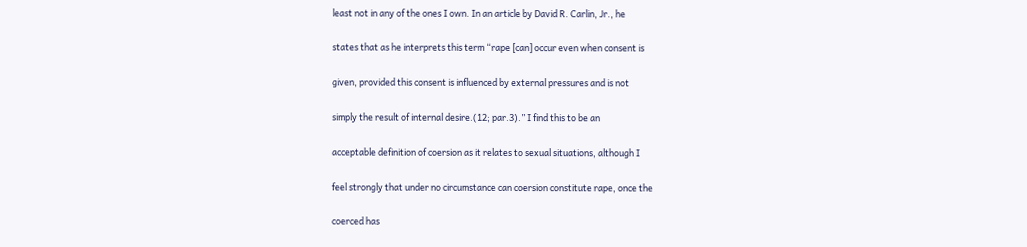least not in any of the ones I own. In an article by David R. Carlin, Jr., he

states that as he interprets this term “rape [can] occur even when consent is

given, provided this consent is influenced by external pressures and is not

simply the result of internal desire.(12; par.3).” I find this to be an

acceptable definition of coersion as it relates to sexual situations, although I

feel strongly that under no circumstance can coersion constitute rape, once the

coerced has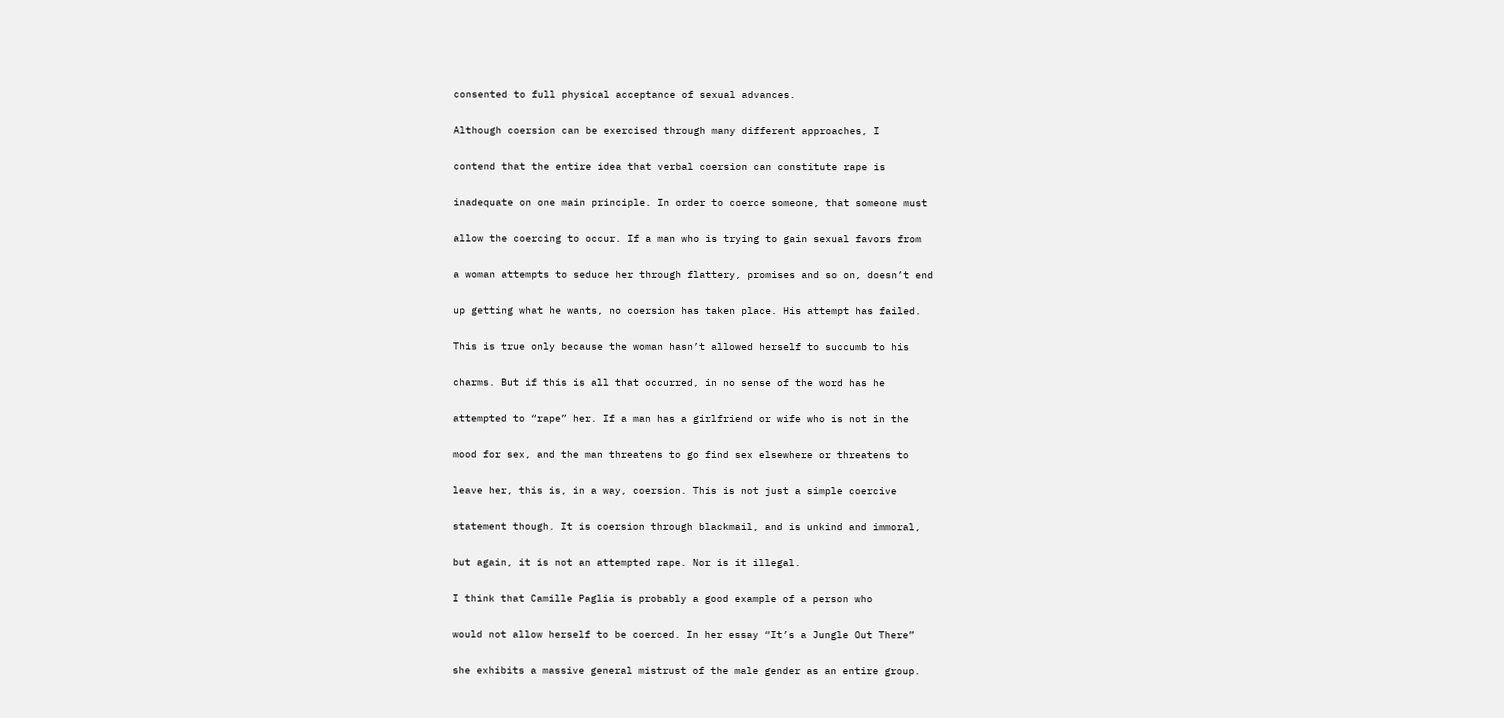consented to full physical acceptance of sexual advances.

Although coersion can be exercised through many different approaches, I

contend that the entire idea that verbal coersion can constitute rape is

inadequate on one main principle. In order to coerce someone, that someone must

allow the coercing to occur. If a man who is trying to gain sexual favors from

a woman attempts to seduce her through flattery, promises and so on, doesn’t end

up getting what he wants, no coersion has taken place. His attempt has failed.

This is true only because the woman hasn’t allowed herself to succumb to his

charms. But if this is all that occurred, in no sense of the word has he

attempted to “rape” her. If a man has a girlfriend or wife who is not in the

mood for sex, and the man threatens to go find sex elsewhere or threatens to

leave her, this is, in a way, coersion. This is not just a simple coercive

statement though. It is coersion through blackmail, and is unkind and immoral,

but again, it is not an attempted rape. Nor is it illegal.

I think that Camille Paglia is probably a good example of a person who

would not allow herself to be coerced. In her essay “It’s a Jungle Out There”

she exhibits a massive general mistrust of the male gender as an entire group.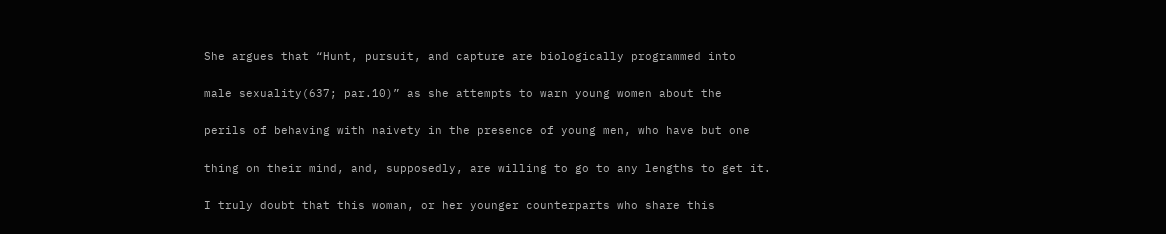She argues that “Hunt, pursuit, and capture are biologically programmed into

male sexuality(637; par.10)” as she attempts to warn young women about the

perils of behaving with naivety in the presence of young men, who have but one

thing on their mind, and, supposedly, are willing to go to any lengths to get it.

I truly doubt that this woman, or her younger counterparts who share this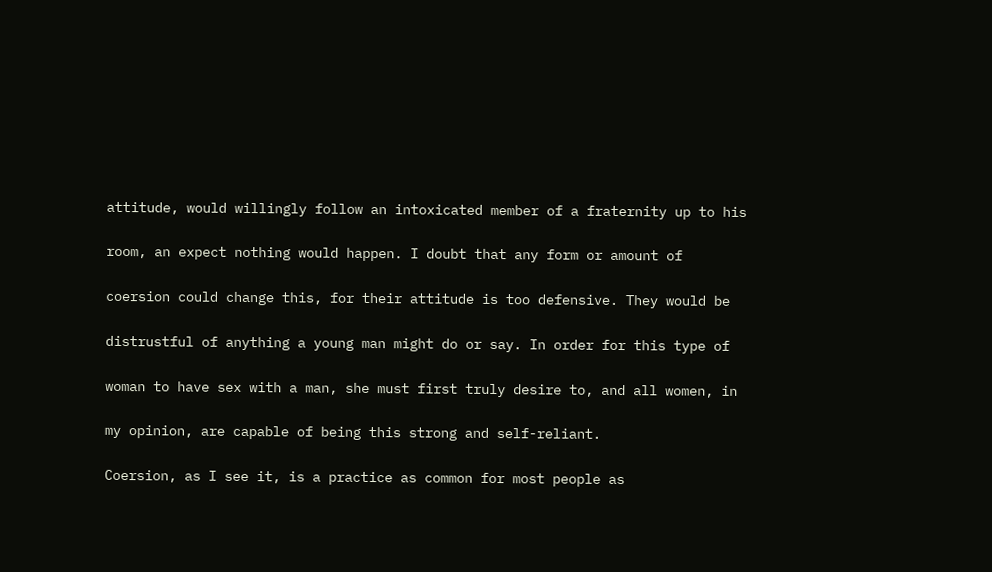attitude, would willingly follow an intoxicated member of a fraternity up to his

room, an expect nothing would happen. I doubt that any form or amount of

coersion could change this, for their attitude is too defensive. They would be

distrustful of anything a young man might do or say. In order for this type of

woman to have sex with a man, she must first truly desire to, and all women, in

my opinion, are capable of being this strong and self-reliant.

Coersion, as I see it, is a practice as common for most people as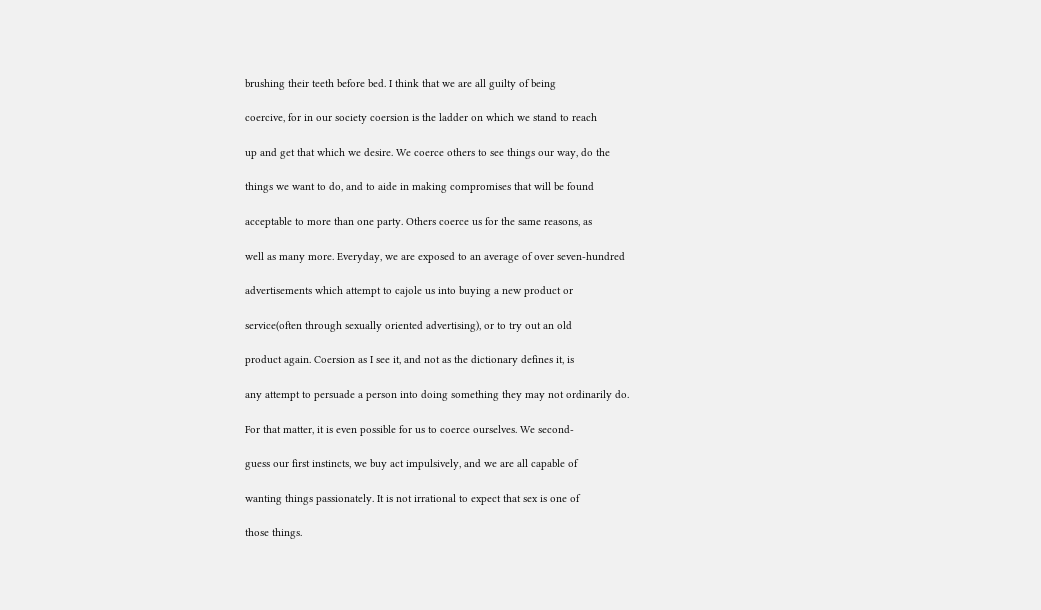brushing their teeth before bed. I think that we are all guilty of being

coercive, for in our society coersion is the ladder on which we stand to reach

up and get that which we desire. We coerce others to see things our way, do the

things we want to do, and to aide in making compromises that will be found

acceptable to more than one party. Others coerce us for the same reasons, as

well as many more. Everyday, we are exposed to an average of over seven-hundred

advertisements which attempt to cajole us into buying a new product or

service(often through sexually oriented advertising), or to try out an old

product again. Coersion as I see it, and not as the dictionary defines it, is

any attempt to persuade a person into doing something they may not ordinarily do.

For that matter, it is even possible for us to coerce ourselves. We second-

guess our first instincts, we buy act impulsively, and we are all capable of

wanting things passionately. It is not irrational to expect that sex is one of

those things.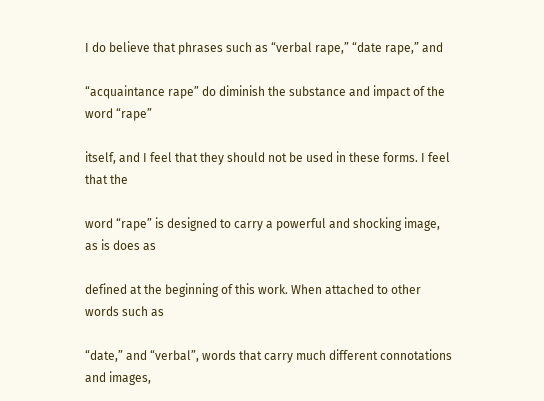I do believe that phrases such as “verbal rape,” “date rape,” and

“acquaintance rape” do diminish the substance and impact of the word “rape”

itself, and I feel that they should not be used in these forms. I feel that the

word “rape” is designed to carry a powerful and shocking image, as is does as

defined at the beginning of this work. When attached to other words such as

“date,” and “verbal”, words that carry much different connotations and images,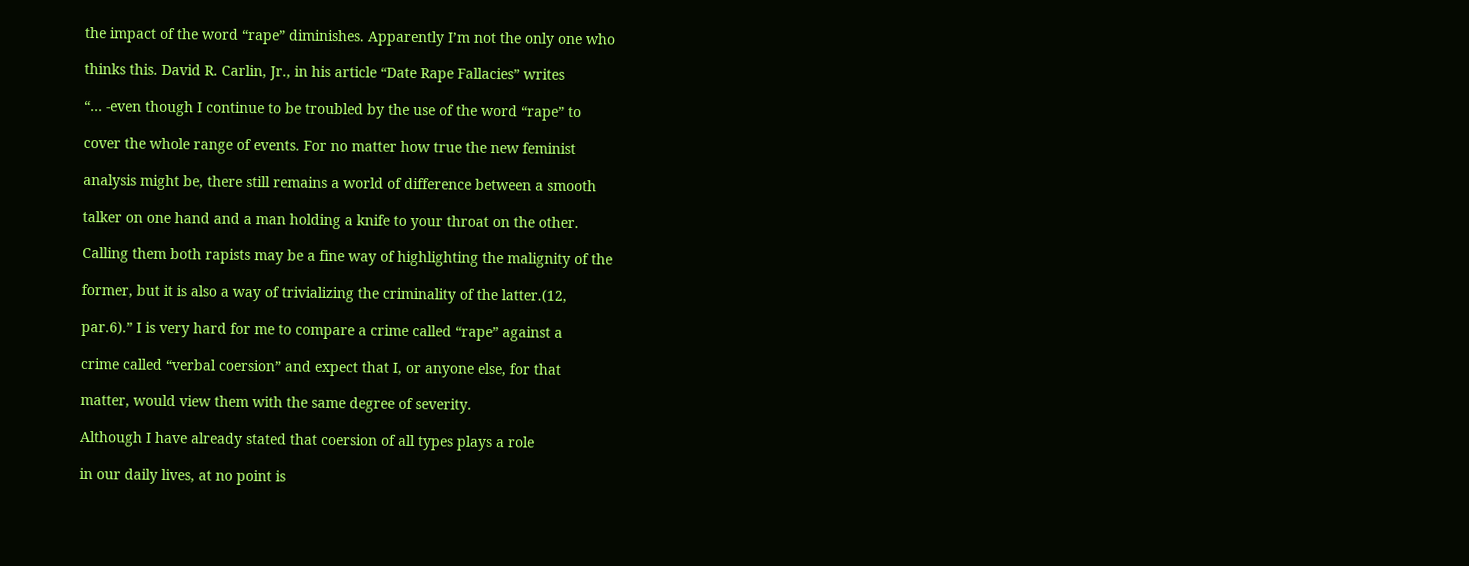the impact of the word “rape” diminishes. Apparently I’m not the only one who

thinks this. David R. Carlin, Jr., in his article “Date Rape Fallacies” writes

“… -even though I continue to be troubled by the use of the word “rape” to

cover the whole range of events. For no matter how true the new feminist

analysis might be, there still remains a world of difference between a smooth

talker on one hand and a man holding a knife to your throat on the other.

Calling them both rapists may be a fine way of highlighting the malignity of the

former, but it is also a way of trivializing the criminality of the latter.(12,

par.6).” I is very hard for me to compare a crime called “rape” against a

crime called “verbal coersion” and expect that I, or anyone else, for that

matter, would view them with the same degree of severity.

Although I have already stated that coersion of all types plays a role

in our daily lives, at no point is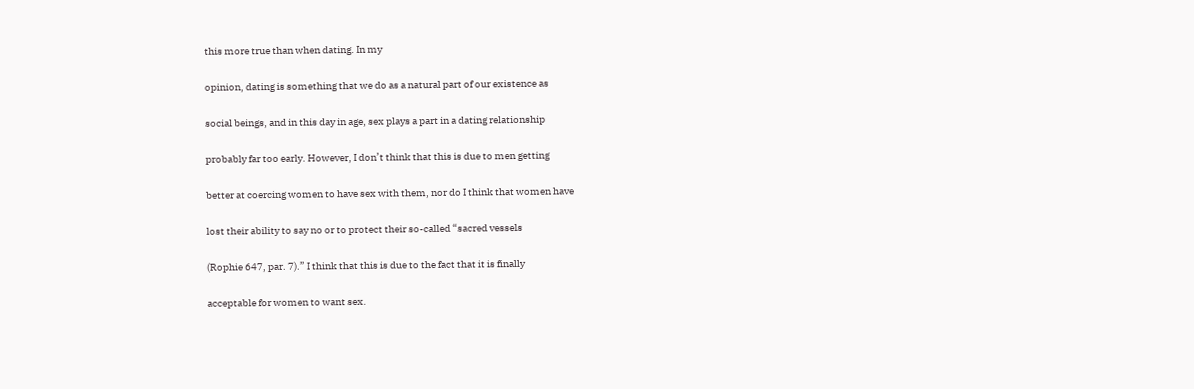this more true than when dating. In my

opinion, dating is something that we do as a natural part of our existence as

social beings, and in this day in age, sex plays a part in a dating relationship

probably far too early. However, I don’t think that this is due to men getting

better at coercing women to have sex with them, nor do I think that women have

lost their ability to say no or to protect their so-called “sacred vessels

(Rophie 647, par. 7).” I think that this is due to the fact that it is finally

acceptable for women to want sex.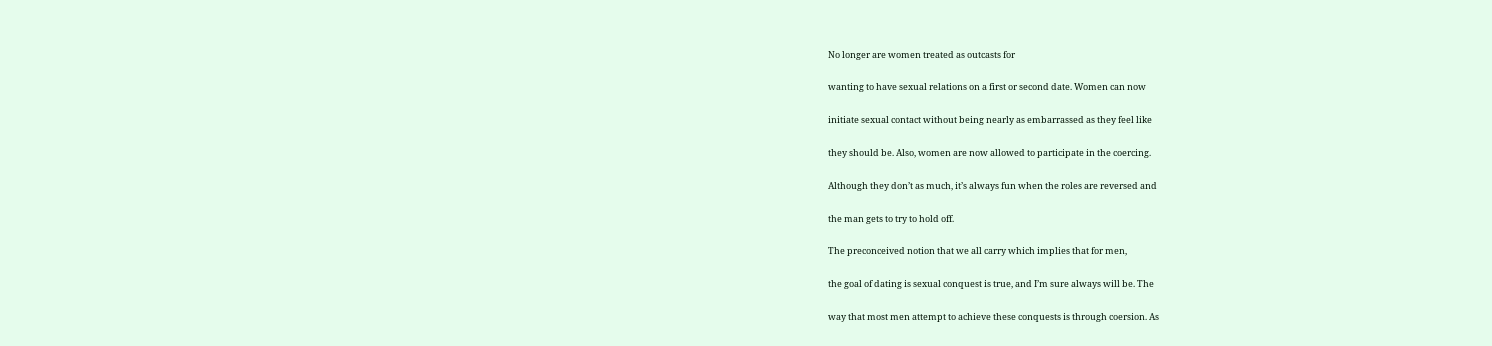No longer are women treated as outcasts for

wanting to have sexual relations on a first or second date. Women can now

initiate sexual contact without being nearly as embarrassed as they feel like

they should be. Also, women are now allowed to participate in the coercing.

Although they don’t as much, it’s always fun when the roles are reversed and

the man gets to try to hold off.

The preconceived notion that we all carry which implies that for men,

the goal of dating is sexual conquest is true, and I’m sure always will be. The

way that most men attempt to achieve these conquests is through coersion. As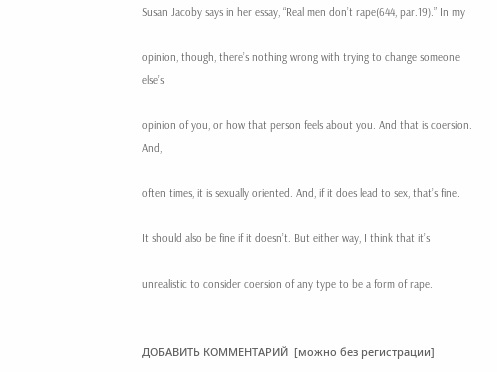Susan Jacoby says in her essay, “Real men don’t rape(644, par.19).” In my

opinion, though, there’s nothing wrong with trying to change someone else’s

opinion of you, or how that person feels about you. And that is coersion. And,

often times, it is sexually oriented. And, if it does lead to sex, that’s fine.

It should also be fine if it doesn’t. But either way, I think that it’s

unrealistic to consider coersion of any type to be a form of rape.


ДОБАВИТЬ КОММЕНТАРИЙ  [можно без регистрации]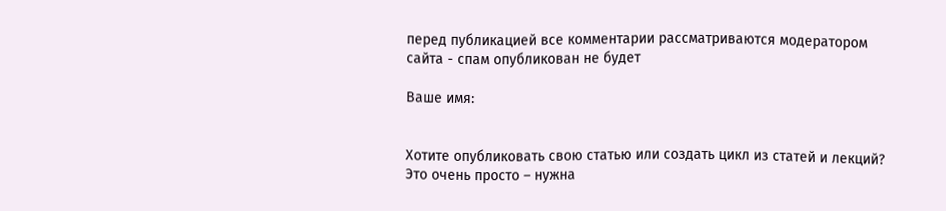перед публикацией все комментарии рассматриваются модератором сайта - спам опубликован не будет

Ваше имя:


Хотите опубликовать свою статью или создать цикл из статей и лекций?
Это очень просто – нужна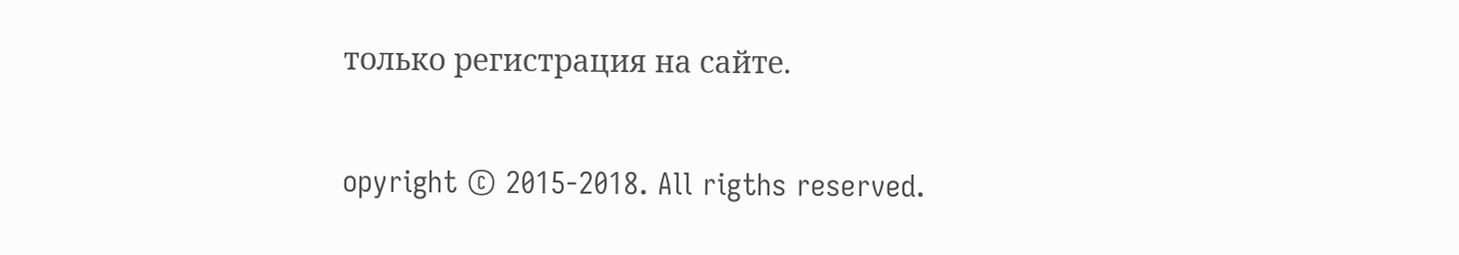только регистрация на сайте.

opyright © 2015-2018. All rigths reserved.